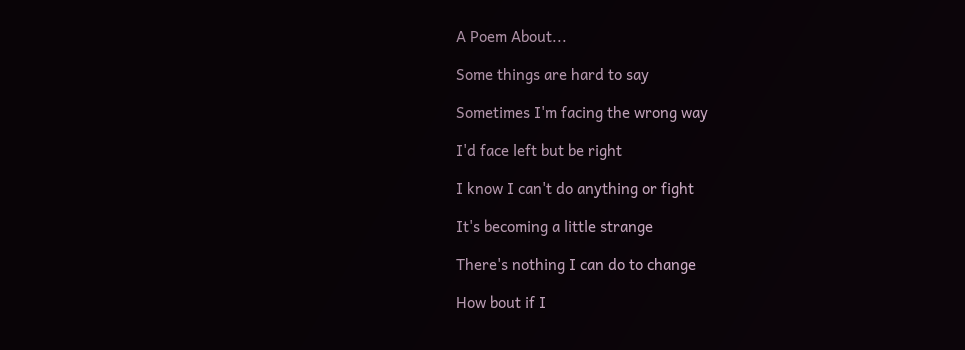A Poem About...

Some things are hard to say

Sometimes I'm facing the wrong way

I'd face left but be right

I know I can't do anything or fight

It's becoming a little strange

There's nothing I can do to change

How bout if I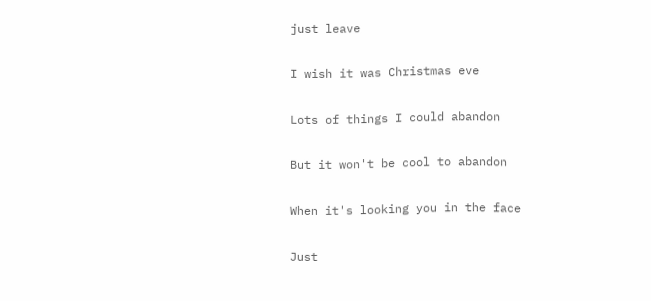just leave

I wish it was Christmas eve

Lots of things I could abandon

But it won't be cool to abandon

When it's looking you in the face

Just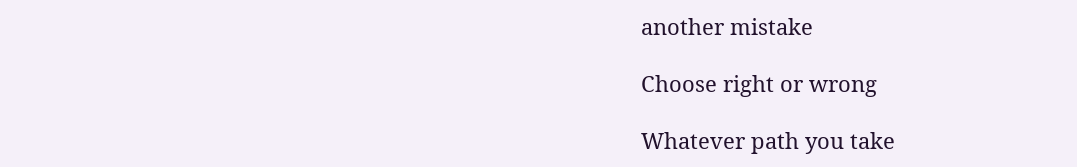another mistake

Choose right or wrong

Whatever path you take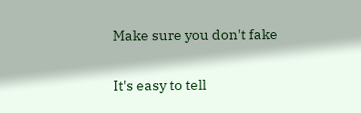Make sure you don't fake

It's easy to tell